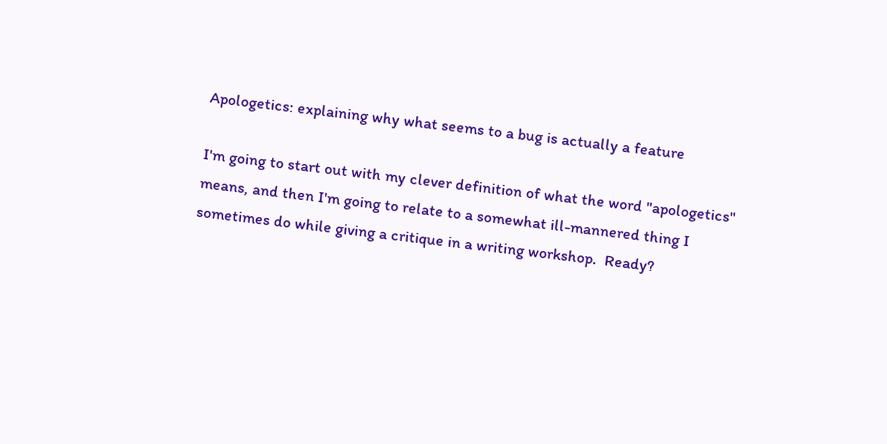Apologetics: explaining why what seems to a bug is actually a feature

I'm going to start out with my clever definition of what the word "apologetics" means, and then I'm going to relate to a somewhat ill-mannered thing I sometimes do while giving a critique in a writing workshop.  Ready?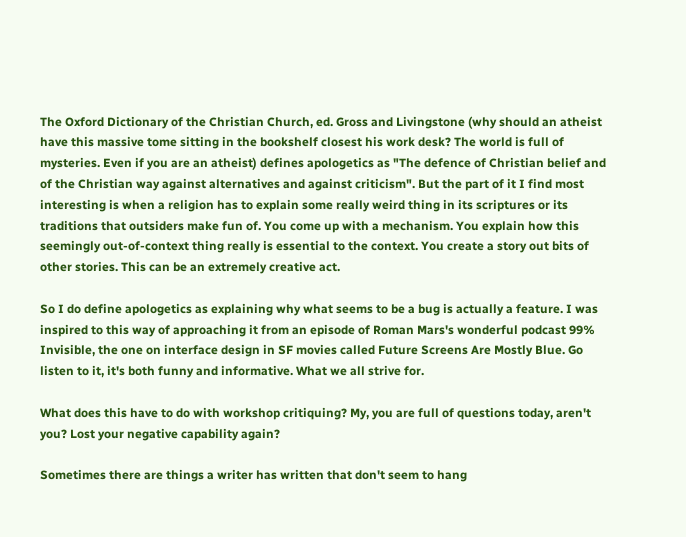The Oxford Dictionary of the Christian Church, ed. Gross and Livingstone (why should an atheist have this massive tome sitting in the bookshelf closest his work desk? The world is full of mysteries. Even if you are an atheist) defines apologetics as "The defence of Christian belief and of the Christian way against alternatives and against criticism". But the part of it I find most interesting is when a religion has to explain some really weird thing in its scriptures or its traditions that outsiders make fun of. You come up with a mechanism. You explain how this seemingly out-of-context thing really is essential to the context. You create a story out bits of other stories. This can be an extremely creative act.

So I do define apologetics as explaining why what seems to be a bug is actually a feature. I was inspired to this way of approaching it from an episode of Roman Mars's wonderful podcast 99% Invisible, the one on interface design in SF movies called Future Screens Are Mostly Blue. Go listen to it, it's both funny and informative. What we all strive for.

What does this have to do with workshop critiquing? My, you are full of questions today, aren't you? Lost your negative capability again?

Sometimes there are things a writer has written that don't seem to hang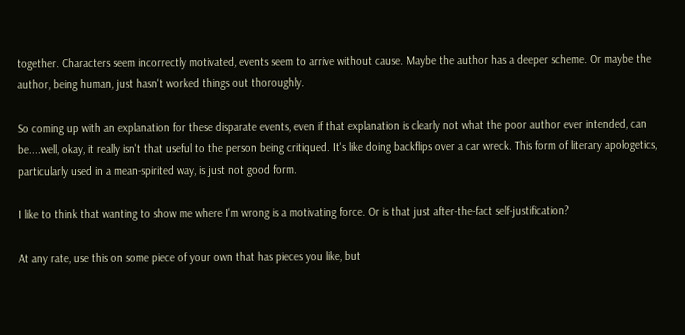together. Characters seem incorrectly motivated, events seem to arrive without cause. Maybe the author has a deeper scheme. Or maybe the author, being human, just hasn't worked things out thoroughly.

So coming up with an explanation for these disparate events, even if that explanation is clearly not what the poor author ever intended, can be....well, okay, it really isn't that useful to the person being critiqued. It's like doing backflips over a car wreck. This form of literary apologetics, particularly used in a mean-spirited way, is just not good form.

I like to think that wanting to show me where I'm wrong is a motivating force. Or is that just after-the-fact self-justification?

At any rate, use this on some piece of your own that has pieces you like, but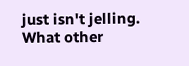just isn't jelling. What other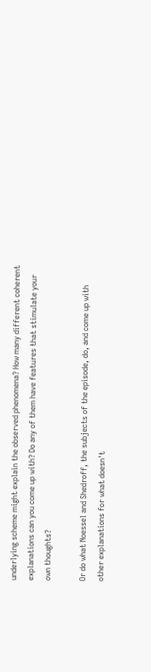underlying scheme might explain the observed phenomena? How many different coherent explanations can you come up with? Do any of them have features that stimulate your own thoughts?

Or do what Noessel and Shedroff, the subjects of the episode, do, and come up with other explanations for what doesn't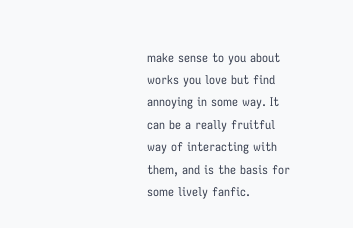make sense to you about works you love but find annoying in some way. It can be a really fruitful way of interacting with them, and is the basis for some lively fanfic.